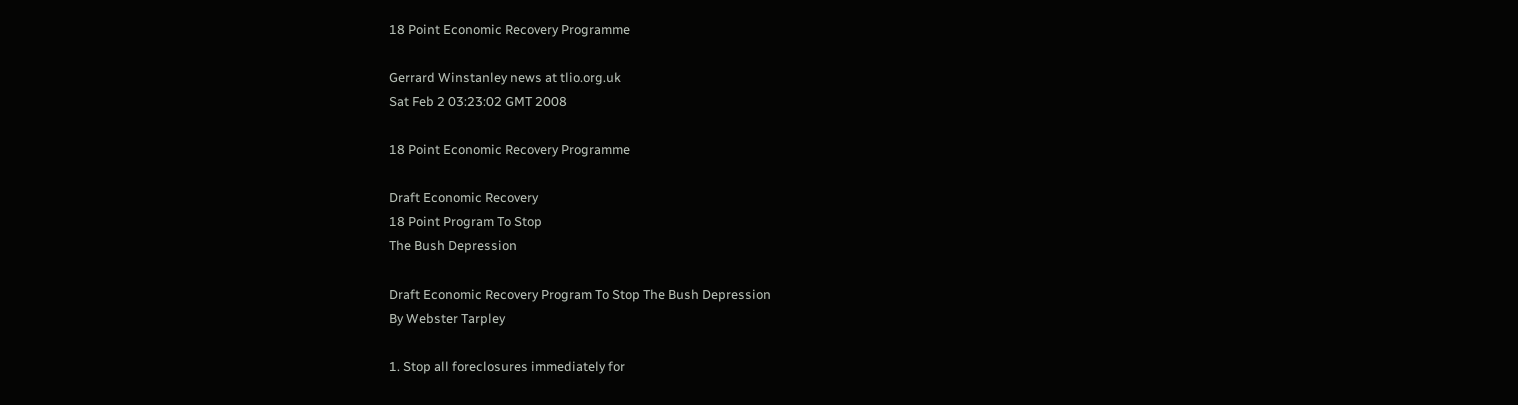18 Point Economic Recovery Programme

Gerrard Winstanley news at tlio.org.uk
Sat Feb 2 03:23:02 GMT 2008

18 Point Economic Recovery Programme

Draft Economic Recovery
18 Point Program To Stop
The Bush Depression

Draft Economic Recovery Program To Stop The Bush Depression
By Webster Tarpley

1. Stop all foreclosures immediately for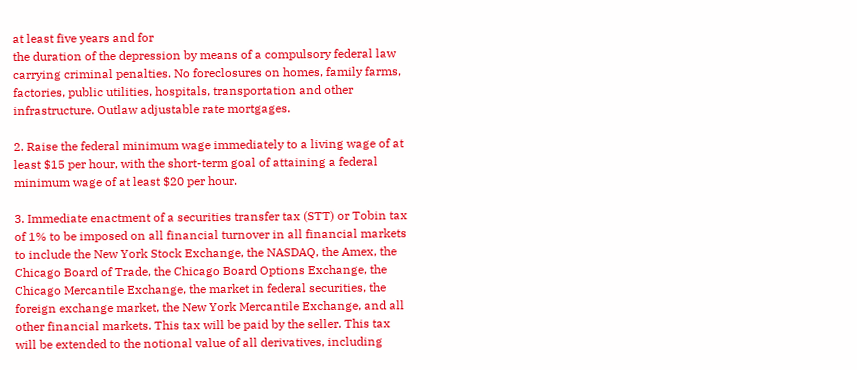at least five years and for
the duration of the depression by means of a compulsory federal law
carrying criminal penalties. No foreclosures on homes, family farms,
factories, public utilities, hospitals, transportation and other
infrastructure. Outlaw adjustable rate mortgages.

2. Raise the federal minimum wage immediately to a living wage of at
least $15 per hour, with the short-term goal of attaining a federal
minimum wage of at least $20 per hour.

3. Immediate enactment of a securities transfer tax (STT) or Tobin tax
of 1% to be imposed on all financial turnover in all financial markets
to include the New York Stock Exchange, the NASDAQ, the Amex, the
Chicago Board of Trade, the Chicago Board Options Exchange, the
Chicago Mercantile Exchange, the market in federal securities, the
foreign exchange market, the New York Mercantile Exchange, and all
other financial markets. This tax will be paid by the seller. This tax
will be extended to the notional value of all derivatives, including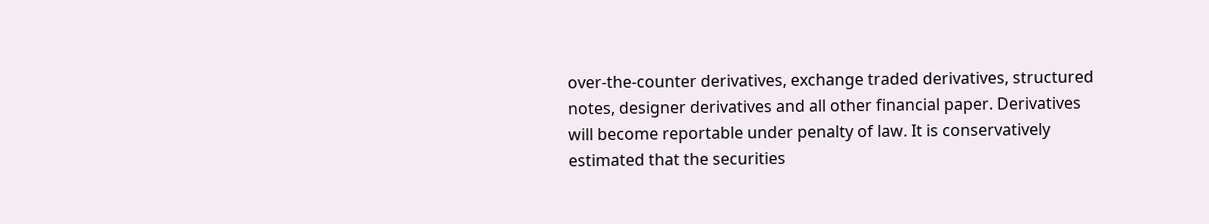over-the-counter derivatives, exchange traded derivatives, structured
notes, designer derivatives and all other financial paper. Derivatives
will become reportable under penalty of law. It is conservatively
estimated that the securities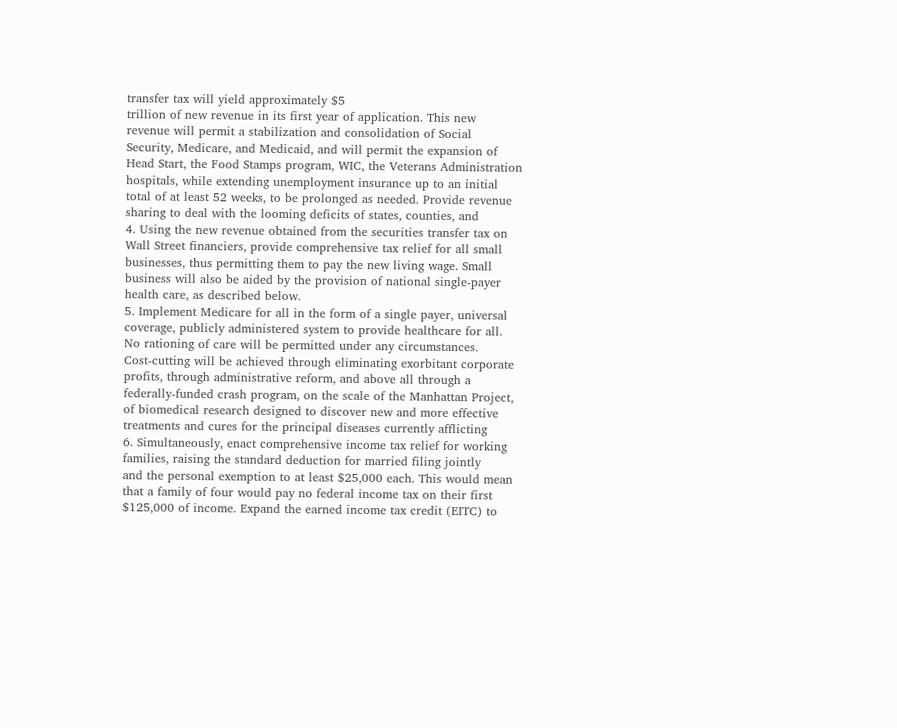transfer tax will yield approximately $5
trillion of new revenue in its first year of application. This new
revenue will permit a stabilization and consolidation of Social
Security, Medicare, and Medicaid, and will permit the expansion of
Head Start, the Food Stamps program, WIC, the Veterans Administration
hospitals, while extending unemployment insurance up to an initial
total of at least 52 weeks, to be prolonged as needed. Provide revenue
sharing to deal with the looming deficits of states, counties, and
4. Using the new revenue obtained from the securities transfer tax on
Wall Street financiers, provide comprehensive tax relief for all small
businesses, thus permitting them to pay the new living wage. Small
business will also be aided by the provision of national single-payer
health care, as described below.
5. Implement Medicare for all in the form of a single payer, universal
coverage, publicly administered system to provide healthcare for all.
No rationing of care will be permitted under any circumstances.
Cost-cutting will be achieved through eliminating exorbitant corporate
profits, through administrative reform, and above all through a
federally-funded crash program, on the scale of the Manhattan Project,
of biomedical research designed to discover new and more effective
treatments and cures for the principal diseases currently afflicting
6. Simultaneously, enact comprehensive income tax relief for working
families, raising the standard deduction for married filing jointly
and the personal exemption to at least $25,000 each. This would mean
that a family of four would pay no federal income tax on their first
$125,000 of income. Expand the earned income tax credit (EITC) to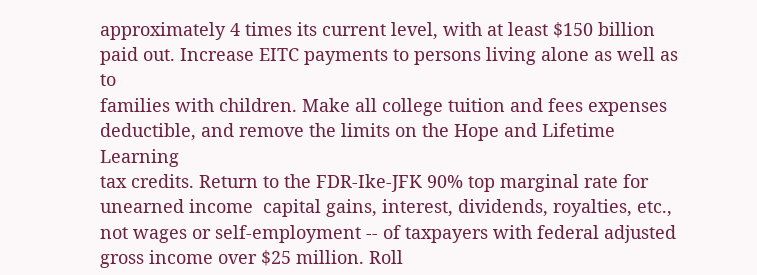approximately 4 times its current level, with at least $150 billion
paid out. Increase EITC payments to persons living alone as well as to
families with children. Make all college tuition and fees expenses
deductible, and remove the limits on the Hope and Lifetime Learning
tax credits. Return to the FDR-Ike-JFK 90% top marginal rate for
unearned income  capital gains, interest, dividends, royalties, etc.,
not wages or self-employment -- of taxpayers with federal adjusted
gross income over $25 million. Roll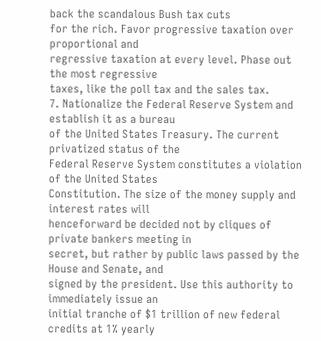back the scandalous Bush tax cuts
for the rich. Favor progressive taxation over proportional and
regressive taxation at every level. Phase out the most regressive
taxes, like the poll tax and the sales tax.
7. Nationalize the Federal Reserve System and establish it as a bureau
of the United States Treasury. The current privatized status of the
Federal Reserve System constitutes a violation of the United States
Constitution. The size of the money supply and interest rates will
henceforward be decided not by cliques of private bankers meeting in
secret, but rather by public laws passed by the House and Senate, and
signed by the president. Use this authority to immediately issue an
initial tranche of $1 trillion of new federal credits at 1% yearly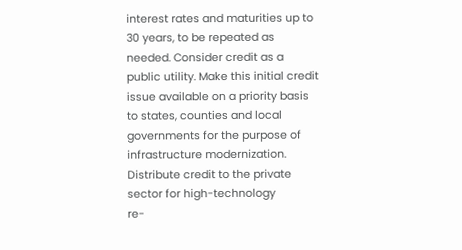interest rates and maturities up to 30 years, to be repeated as
needed. Consider credit as a public utility. Make this initial credit
issue available on a priority basis to states, counties and local
governments for the purpose of infrastructure modernization.
Distribute credit to the private sector for high-technology
re-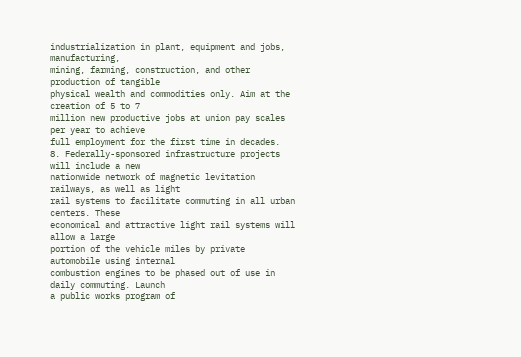industrialization in plant, equipment and jobs, manufacturing,
mining, farming, construction, and other production of tangible
physical wealth and commodities only. Aim at the creation of 5 to 7
million new productive jobs at union pay scales per year to achieve
full employment for the first time in decades.
8. Federally-sponsored infrastructure projects will include a new
nationwide network of magnetic levitation railways, as well as light
rail systems to facilitate commuting in all urban centers. These
economical and attractive light rail systems will allow a large
portion of the vehicle miles by private automobile using internal
combustion engines to be phased out of use in daily commuting. Launch
a public works program of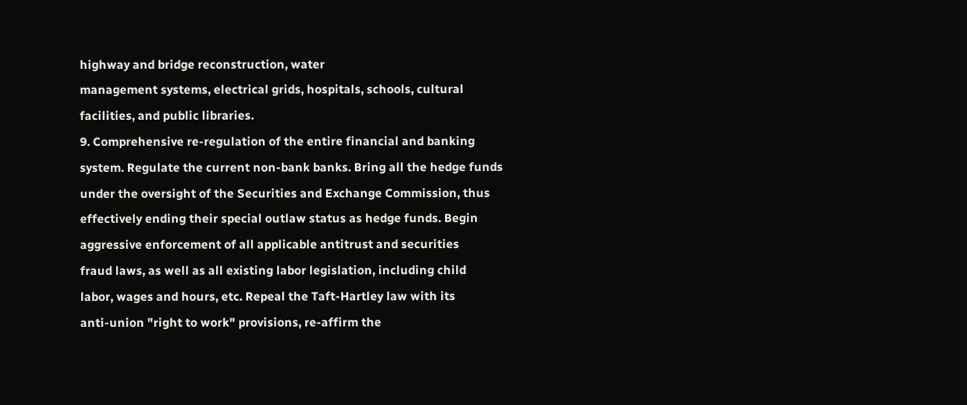highway and bridge reconstruction, water
management systems, electrical grids, hospitals, schools, cultural
facilities, and public libraries.
9. Comprehensive re-regulation of the entire financial and banking
system. Regulate the current non-bank banks. Bring all the hedge funds
under the oversight of the Securities and Exchange Commission, thus
effectively ending their special outlaw status as hedge funds. Begin
aggressive enforcement of all applicable antitrust and securities
fraud laws, as well as all existing labor legislation, including child
labor, wages and hours, etc. Repeal the Taft-Hartley law with its
anti-union "right to work" provisions, re-affirm the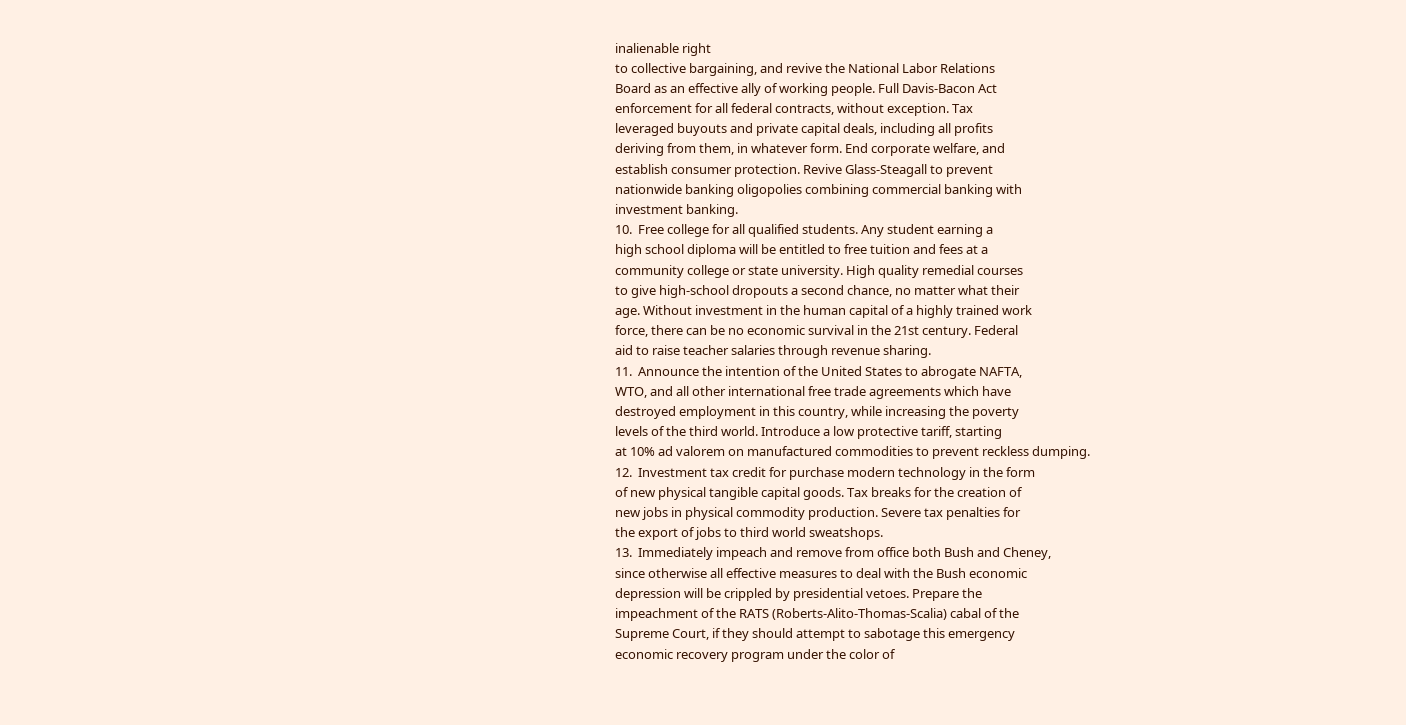inalienable right
to collective bargaining, and revive the National Labor Relations
Board as an effective ally of working people. Full Davis-Bacon Act
enforcement for all federal contracts, without exception. Tax
leveraged buyouts and private capital deals, including all profits
deriving from them, in whatever form. End corporate welfare, and
establish consumer protection. Revive Glass-Steagall to prevent
nationwide banking oligopolies combining commercial banking with
investment banking.
10.  Free college for all qualified students. Any student earning a
high school diploma will be entitled to free tuition and fees at a
community college or state university. High quality remedial courses
to give high-school dropouts a second chance, no matter what their
age. Without investment in the human capital of a highly trained work
force, there can be no economic survival in the 21st century. Federal
aid to raise teacher salaries through revenue sharing.
11.  Announce the intention of the United States to abrogate NAFTA,
WTO, and all other international free trade agreements which have
destroyed employment in this country, while increasing the poverty
levels of the third world. Introduce a low protective tariff, starting
at 10% ad valorem on manufactured commodities to prevent reckless dumping.
12.  Investment tax credit for purchase modern technology in the form
of new physical tangible capital goods. Tax breaks for the creation of
new jobs in physical commodity production. Severe tax penalties for
the export of jobs to third world sweatshops.
13.  Immediately impeach and remove from office both Bush and Cheney,
since otherwise all effective measures to deal with the Bush economic
depression will be crippled by presidential vetoes. Prepare the
impeachment of the RATS (Roberts-Alito-Thomas-Scalia) cabal of the
Supreme Court, if they should attempt to sabotage this emergency
economic recovery program under the color of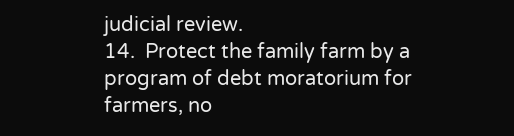judicial review.
14.  Protect the family farm by a program of debt moratorium for
farmers, no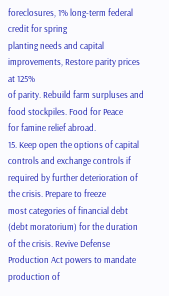foreclosures, 1% long-term federal credit for spring
planting needs and capital improvements, Restore parity prices at 125%
of parity. Rebuild farm surpluses and food stockpiles. Food for Peace
for famine relief abroad.
15. Keep open the options of capital controls and exchange controls if
required by further deterioration of the crisis. Prepare to freeze
most categories of financial debt (debt moratorium) for the duration
of the crisis. Revive Defense Production Act powers to mandate
production of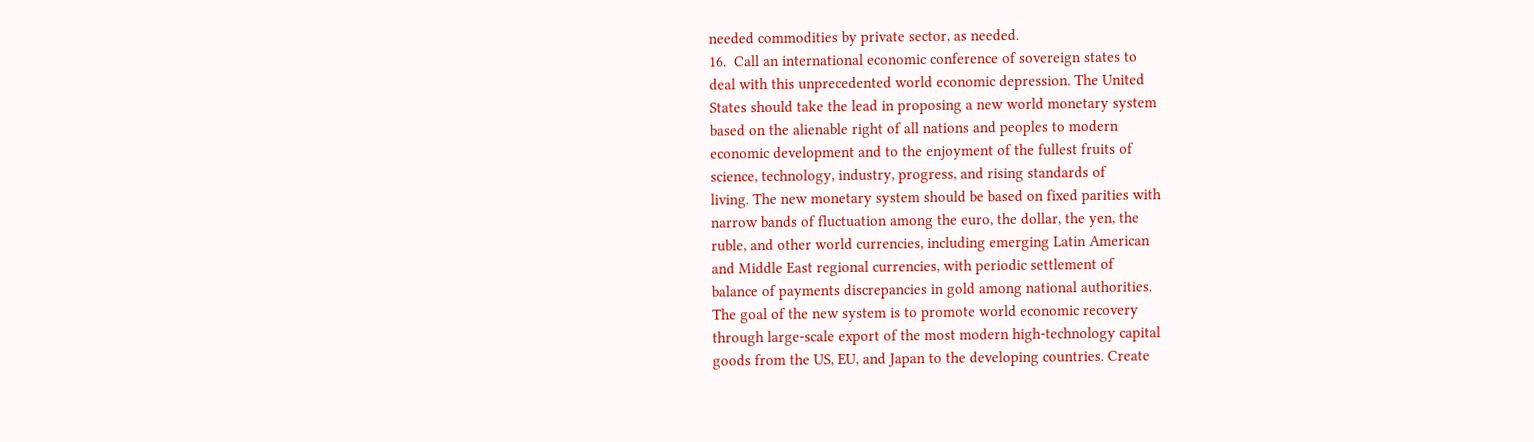needed commodities by private sector, as needed.
16.  Call an international economic conference of sovereign states to
deal with this unprecedented world economic depression. The United
States should take the lead in proposing a new world monetary system
based on the alienable right of all nations and peoples to modern
economic development and to the enjoyment of the fullest fruits of
science, technology, industry, progress, and rising standards of
living. The new monetary system should be based on fixed parities with
narrow bands of fluctuation among the euro, the dollar, the yen, the
ruble, and other world currencies, including emerging Latin American
and Middle East regional currencies, with periodic settlement of
balance of payments discrepancies in gold among national authorities.
The goal of the new system is to promote world economic recovery
through large-scale export of the most modern high-technology capital
goods from the US, EU, and Japan to the developing countries. Create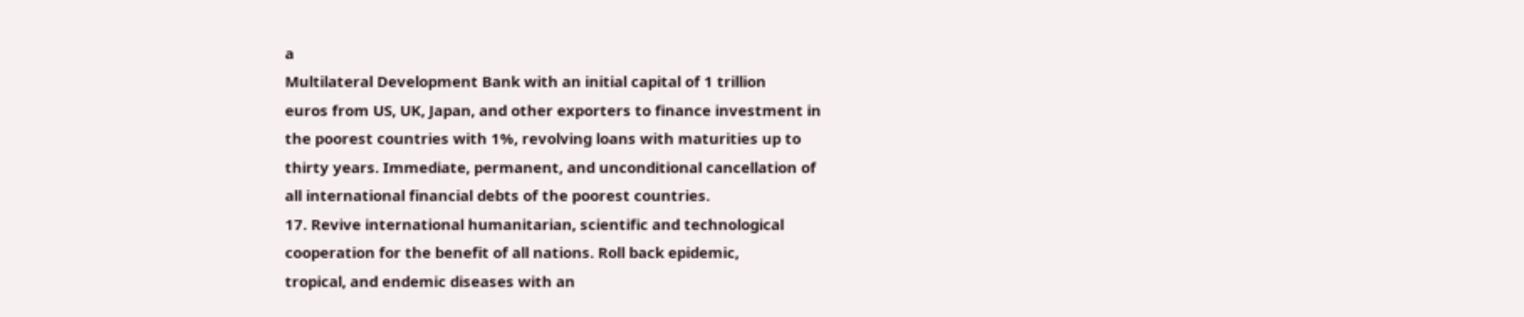a
Multilateral Development Bank with an initial capital of 1 trillion
euros from US, UK, Japan, and other exporters to finance investment in
the poorest countries with 1%, revolving loans with maturities up to
thirty years. Immediate, permanent, and unconditional cancellation of
all international financial debts of the poorest countries.
17. Revive international humanitarian, scientific and technological
cooperation for the benefit of all nations. Roll back epidemic,
tropical, and endemic diseases with an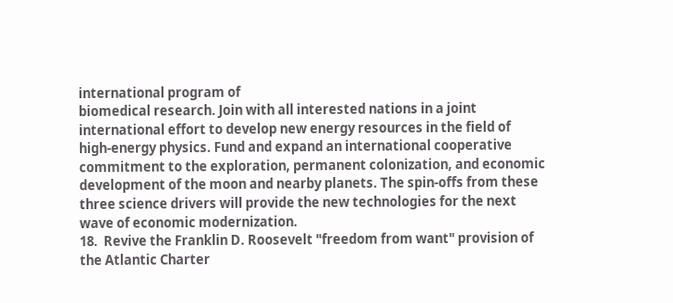international program of
biomedical research. Join with all interested nations in a joint
international effort to develop new energy resources in the field of
high-energy physics. Fund and expand an international cooperative
commitment to the exploration, permanent colonization, and economic
development of the moon and nearby planets. The spin-offs from these
three science drivers will provide the new technologies for the next
wave of economic modernization.
18.  Revive the Franklin D. Roosevelt "freedom from want" provision of
the Atlantic Charter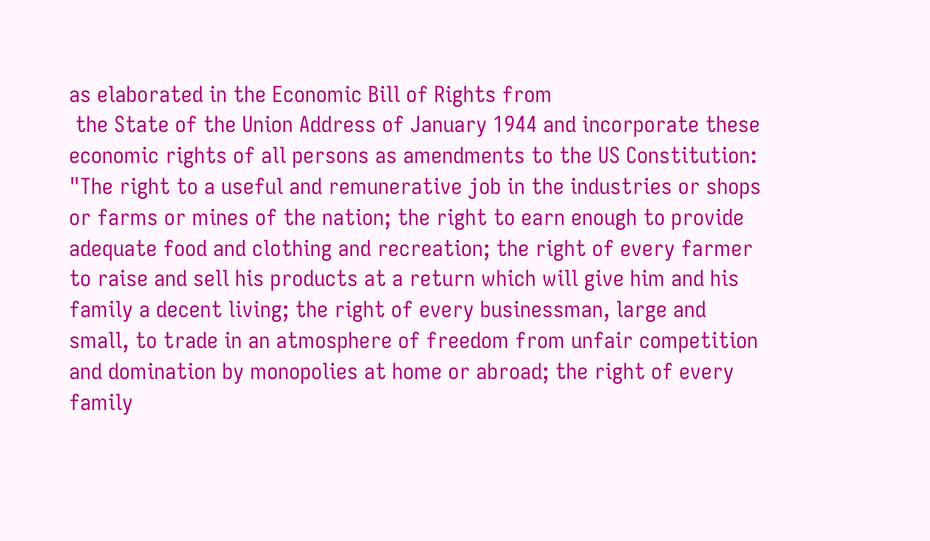as elaborated in the Economic Bill of Rights from
 the State of the Union Address of January 1944 and incorporate these
economic rights of all persons as amendments to the US Constitution:
"The right to a useful and remunerative job in the industries or shops
or farms or mines of the nation; the right to earn enough to provide
adequate food and clothing and recreation; the right of every farmer
to raise and sell his products at a return which will give him and his
family a decent living; the right of every businessman, large and
small, to trade in an atmosphere of freedom from unfair competition
and domination by monopolies at home or abroad; the right of every
family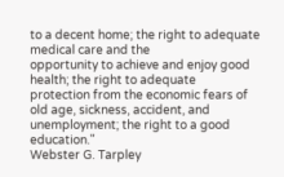to a decent home; the right to adequate medical care and the
opportunity to achieve and enjoy good health; the right to adequate
protection from the economic fears of old age, sickness, accident, and
unemployment; the right to a good education."
Webster G. Tarpley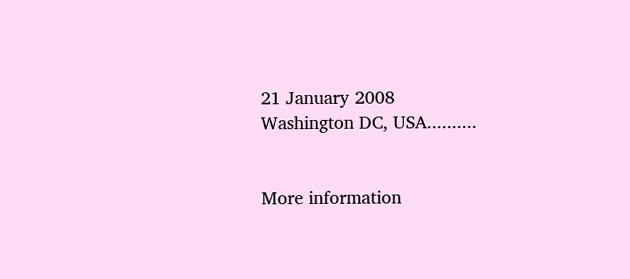21 January 2008
Washington DC, USA..........


More information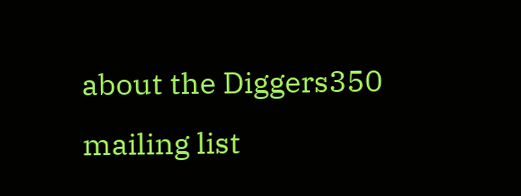about the Diggers350 mailing list